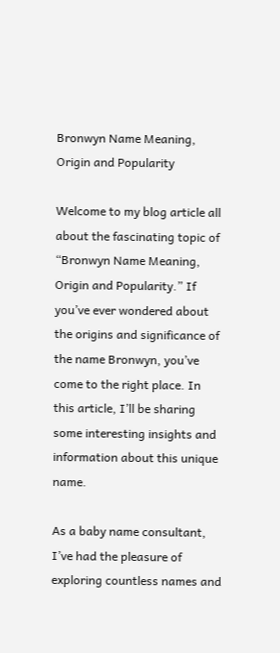Bronwyn Name Meaning, Origin and Popularity

Welcome to my blog article all about the fascinating topic of “Bronwyn Name Meaning, Origin and Popularity.” If you’ve ever wondered about the origins and significance of the name Bronwyn, you’ve come to the right place. In this article, I’ll be sharing some interesting insights and information about this unique name.

As a baby name consultant, I’ve had the pleasure of exploring countless names and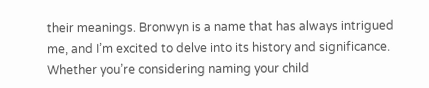their meanings. Bronwyn is a name that has always intrigued me, and I’m excited to delve into its history and significance. Whether you’re considering naming your child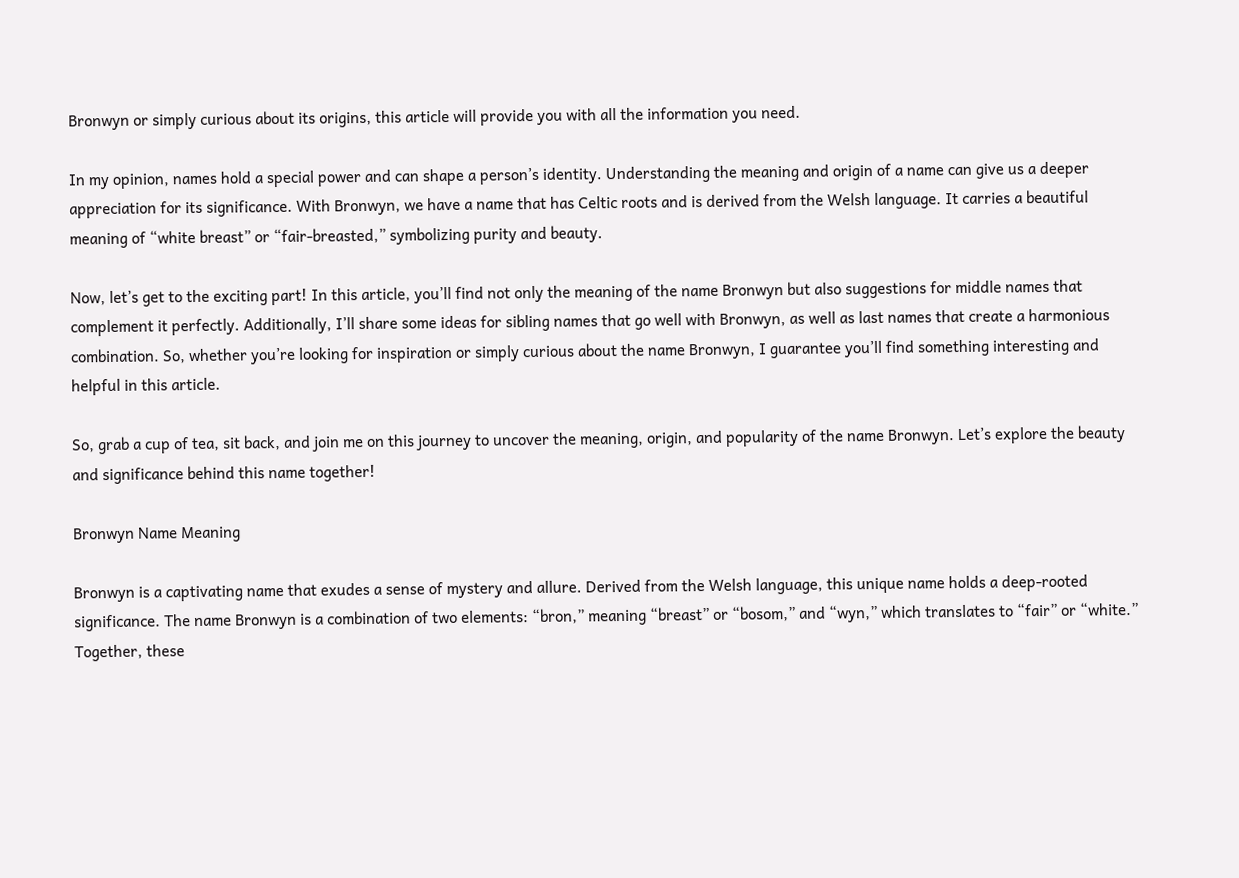Bronwyn or simply curious about its origins, this article will provide you with all the information you need.

In my opinion, names hold a special power and can shape a person’s identity. Understanding the meaning and origin of a name can give us a deeper appreciation for its significance. With Bronwyn, we have a name that has Celtic roots and is derived from the Welsh language. It carries a beautiful meaning of “white breast” or “fair-breasted,” symbolizing purity and beauty.

Now, let’s get to the exciting part! In this article, you’ll find not only the meaning of the name Bronwyn but also suggestions for middle names that complement it perfectly. Additionally, I’ll share some ideas for sibling names that go well with Bronwyn, as well as last names that create a harmonious combination. So, whether you’re looking for inspiration or simply curious about the name Bronwyn, I guarantee you’ll find something interesting and helpful in this article.

So, grab a cup of tea, sit back, and join me on this journey to uncover the meaning, origin, and popularity of the name Bronwyn. Let’s explore the beauty and significance behind this name together!

Bronwyn Name Meaning

Bronwyn is a captivating name that exudes a sense of mystery and allure. Derived from the Welsh language, this unique name holds a deep-rooted significance. The name Bronwyn is a combination of two elements: “bron,” meaning “breast” or “bosom,” and “wyn,” which translates to “fair” or “white.” Together, these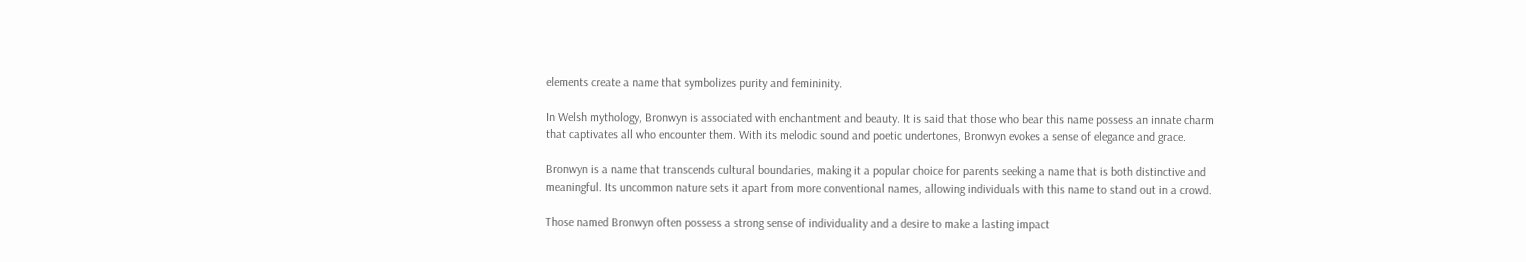elements create a name that symbolizes purity and femininity.

In Welsh mythology, Bronwyn is associated with enchantment and beauty. It is said that those who bear this name possess an innate charm that captivates all who encounter them. With its melodic sound and poetic undertones, Bronwyn evokes a sense of elegance and grace.

Bronwyn is a name that transcends cultural boundaries, making it a popular choice for parents seeking a name that is both distinctive and meaningful. Its uncommon nature sets it apart from more conventional names, allowing individuals with this name to stand out in a crowd.

Those named Bronwyn often possess a strong sense of individuality and a desire to make a lasting impact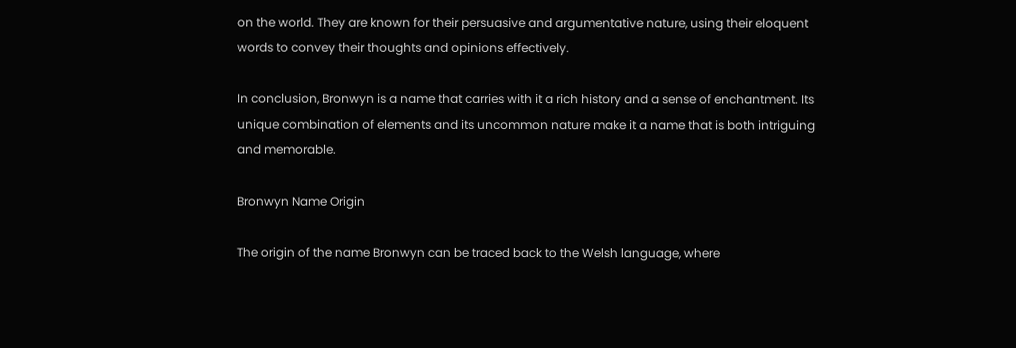on the world. They are known for their persuasive and argumentative nature, using their eloquent words to convey their thoughts and opinions effectively.

In conclusion, Bronwyn is a name that carries with it a rich history and a sense of enchantment. Its unique combination of elements and its uncommon nature make it a name that is both intriguing and memorable.

Bronwyn Name Origin

The origin of the name Bronwyn can be traced back to the Welsh language, where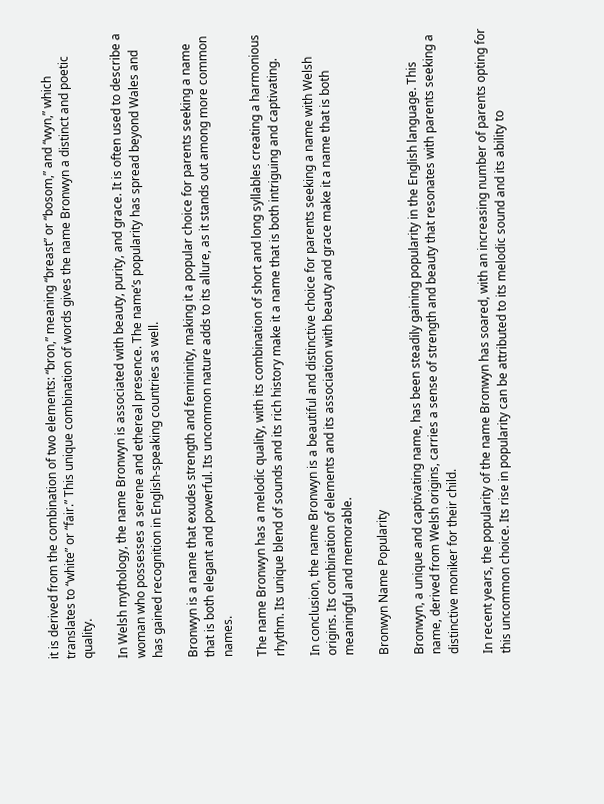it is derived from the combination of two elements: “bron,” meaning “breast” or “bosom,” and “wyn,” which translates to “white” or “fair.” This unique combination of words gives the name Bronwyn a distinct and poetic quality.

In Welsh mythology, the name Bronwyn is associated with beauty, purity, and grace. It is often used to describe a woman who possesses a serene and ethereal presence. The name’s popularity has spread beyond Wales and has gained recognition in English-speaking countries as well.

Bronwyn is a name that exudes strength and femininity, making it a popular choice for parents seeking a name that is both elegant and powerful. Its uncommon nature adds to its allure, as it stands out among more common names.

The name Bronwyn has a melodic quality, with its combination of short and long syllables creating a harmonious rhythm. Its unique blend of sounds and its rich history make it a name that is both intriguing and captivating.

In conclusion, the name Bronwyn is a beautiful and distinctive choice for parents seeking a name with Welsh origins. Its combination of elements and its association with beauty and grace make it a name that is both meaningful and memorable.

Bronwyn Name Popularity

Bronwyn, a unique and captivating name, has been steadily gaining popularity in the English language. This name, derived from Welsh origins, carries a sense of strength and beauty that resonates with parents seeking a distinctive moniker for their child.

In recent years, the popularity of the name Bronwyn has soared, with an increasing number of parents opting for this uncommon choice. Its rise in popularity can be attributed to its melodic sound and its ability to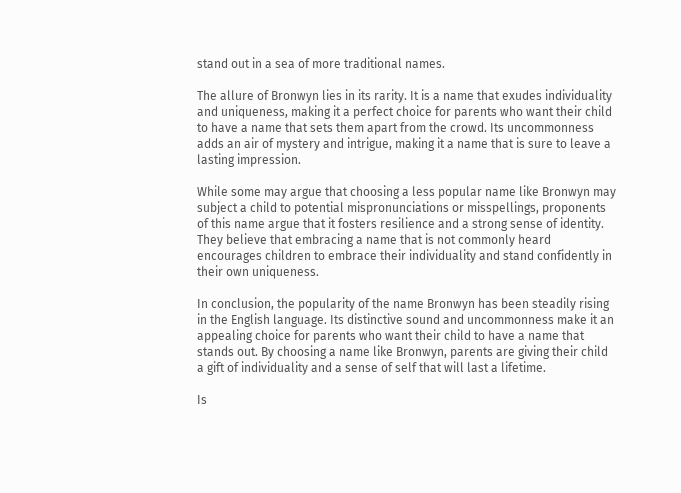stand out in a sea of more traditional names.

The allure of Bronwyn lies in its rarity. It is a name that exudes individuality and uniqueness, making it a perfect choice for parents who want their child to have a name that sets them apart from the crowd. Its uncommonness adds an air of mystery and intrigue, making it a name that is sure to leave a lasting impression.

While some may argue that choosing a less popular name like Bronwyn may subject a child to potential mispronunciations or misspellings, proponents of this name argue that it fosters resilience and a strong sense of identity. They believe that embracing a name that is not commonly heard encourages children to embrace their individuality and stand confidently in their own uniqueness.

In conclusion, the popularity of the name Bronwyn has been steadily rising in the English language. Its distinctive sound and uncommonness make it an appealing choice for parents who want their child to have a name that stands out. By choosing a name like Bronwyn, parents are giving their child a gift of individuality and a sense of self that will last a lifetime.

Is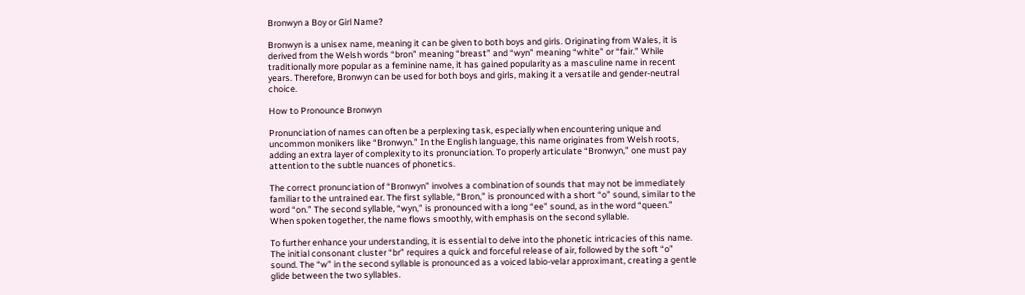Bronwyn a Boy or Girl Name?

Bronwyn is a unisex name, meaning it can be given to both boys and girls. Originating from Wales, it is derived from the Welsh words “bron” meaning “breast” and “wyn” meaning “white” or “fair.” While traditionally more popular as a feminine name, it has gained popularity as a masculine name in recent years. Therefore, Bronwyn can be used for both boys and girls, making it a versatile and gender-neutral choice.

How to Pronounce Bronwyn

Pronunciation of names can often be a perplexing task, especially when encountering unique and uncommon monikers like “Bronwyn.” In the English language, this name originates from Welsh roots, adding an extra layer of complexity to its pronunciation. To properly articulate “Bronwyn,” one must pay attention to the subtle nuances of phonetics.

The correct pronunciation of “Bronwyn” involves a combination of sounds that may not be immediately familiar to the untrained ear. The first syllable, “Bron,” is pronounced with a short “o” sound, similar to the word “on.” The second syllable, “wyn,” is pronounced with a long “ee” sound, as in the word “queen.” When spoken together, the name flows smoothly, with emphasis on the second syllable.

To further enhance your understanding, it is essential to delve into the phonetic intricacies of this name. The initial consonant cluster “br” requires a quick and forceful release of air, followed by the soft “o” sound. The “w” in the second syllable is pronounced as a voiced labio-velar approximant, creating a gentle glide between the two syllables.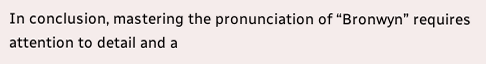In conclusion, mastering the pronunciation of “Bronwyn” requires attention to detail and a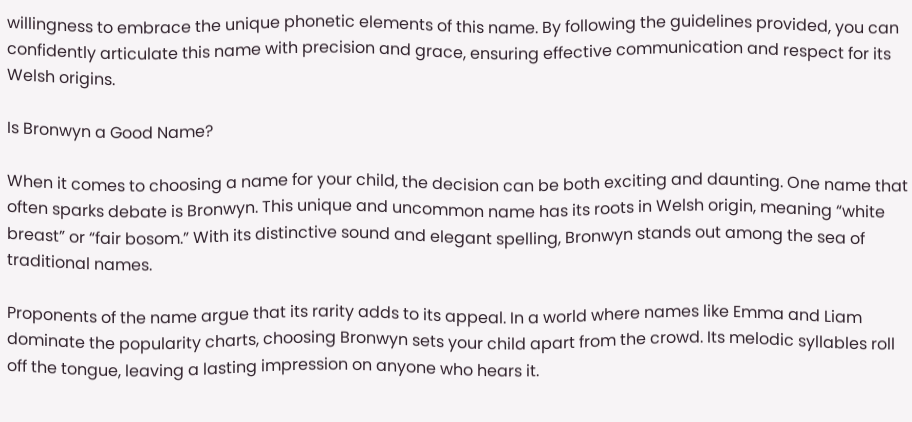willingness to embrace the unique phonetic elements of this name. By following the guidelines provided, you can confidently articulate this name with precision and grace, ensuring effective communication and respect for its Welsh origins.

Is Bronwyn a Good Name?

When it comes to choosing a name for your child, the decision can be both exciting and daunting. One name that often sparks debate is Bronwyn. This unique and uncommon name has its roots in Welsh origin, meaning “white breast” or “fair bosom.” With its distinctive sound and elegant spelling, Bronwyn stands out among the sea of traditional names.

Proponents of the name argue that its rarity adds to its appeal. In a world where names like Emma and Liam dominate the popularity charts, choosing Bronwyn sets your child apart from the crowd. Its melodic syllables roll off the tongue, leaving a lasting impression on anyone who hears it.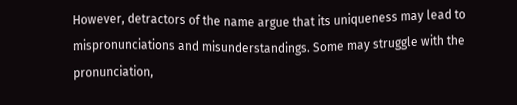However, detractors of the name argue that its uniqueness may lead to mispronunciations and misunderstandings. Some may struggle with the pronunciation,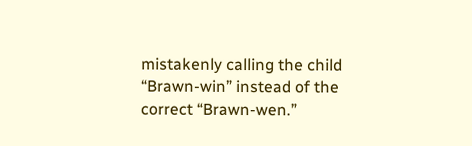mistakenly calling the child “Brawn-win” instead of the correct “Brawn-wen.”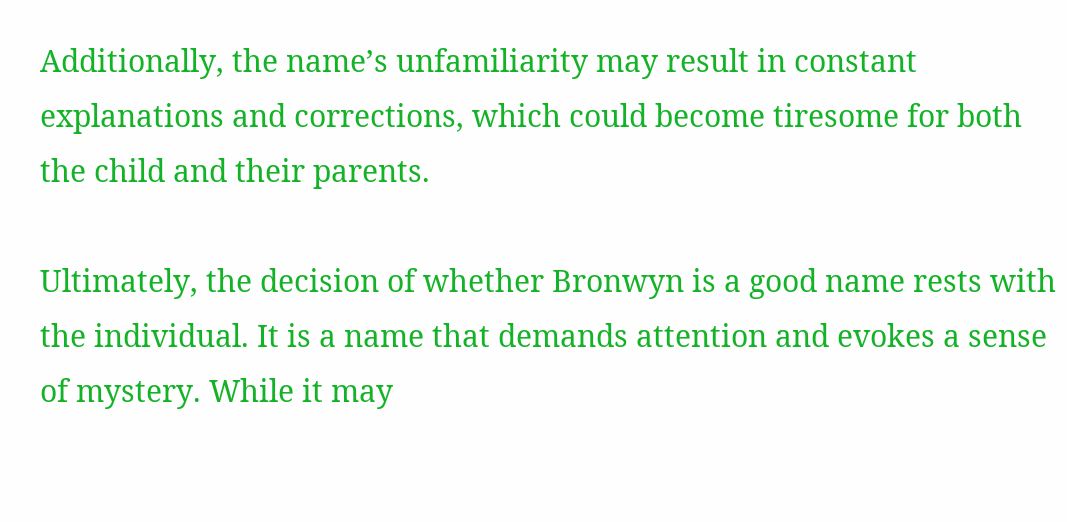Additionally, the name’s unfamiliarity may result in constant explanations and corrections, which could become tiresome for both the child and their parents.

Ultimately, the decision of whether Bronwyn is a good name rests with the individual. It is a name that demands attention and evokes a sense of mystery. While it may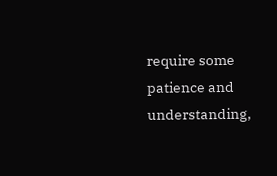require some patience and understanding,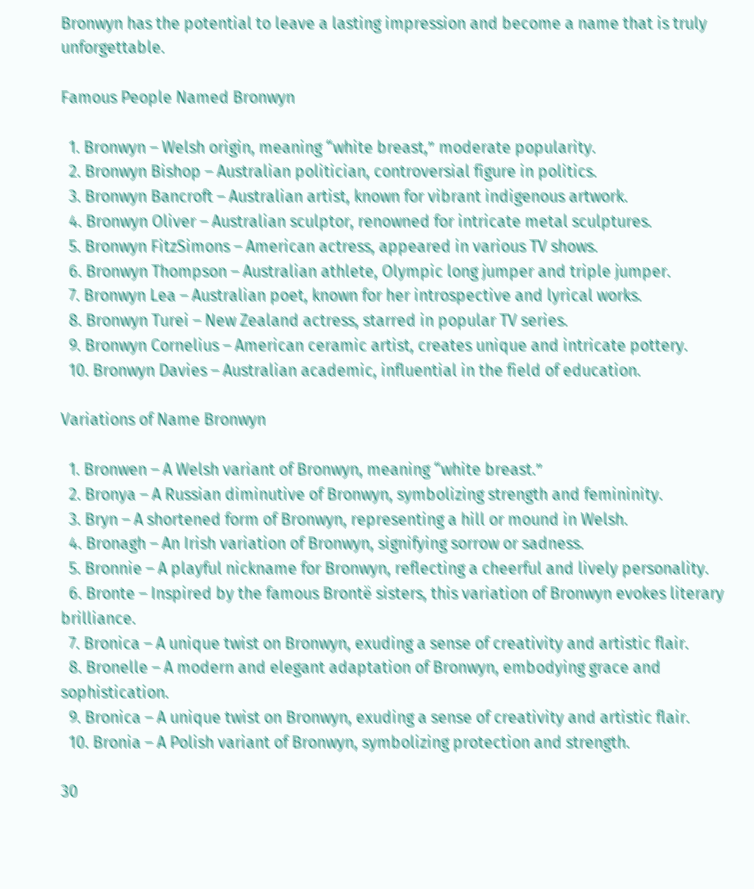Bronwyn has the potential to leave a lasting impression and become a name that is truly unforgettable.

Famous People Named Bronwyn

  1. Bronwyn – Welsh origin, meaning “white breast,” moderate popularity.
  2. Bronwyn Bishop – Australian politician, controversial figure in politics.
  3. Bronwyn Bancroft – Australian artist, known for vibrant indigenous artwork.
  4. Bronwyn Oliver – Australian sculptor, renowned for intricate metal sculptures.
  5. Bronwyn FitzSimons – American actress, appeared in various TV shows.
  6. Bronwyn Thompson – Australian athlete, Olympic long jumper and triple jumper.
  7. Bronwyn Lea – Australian poet, known for her introspective and lyrical works.
  8. Bronwyn Turei – New Zealand actress, starred in popular TV series.
  9. Bronwyn Cornelius – American ceramic artist, creates unique and intricate pottery.
  10. Bronwyn Davies – Australian academic, influential in the field of education.

Variations of Name Bronwyn

  1. Bronwen – A Welsh variant of Bronwyn, meaning “white breast.”
  2. Bronya – A Russian diminutive of Bronwyn, symbolizing strength and femininity.
  3. Bryn – A shortened form of Bronwyn, representing a hill or mound in Welsh.
  4. Bronagh – An Irish variation of Bronwyn, signifying sorrow or sadness.
  5. Bronnie – A playful nickname for Bronwyn, reflecting a cheerful and lively personality.
  6. Bronte – Inspired by the famous Brontë sisters, this variation of Bronwyn evokes literary brilliance.
  7. Bronica – A unique twist on Bronwyn, exuding a sense of creativity and artistic flair.
  8. Bronelle – A modern and elegant adaptation of Bronwyn, embodying grace and sophistication.
  9. Bronica – A unique twist on Bronwyn, exuding a sense of creativity and artistic flair.
  10. Bronia – A Polish variant of Bronwyn, symbolizing protection and strength.

30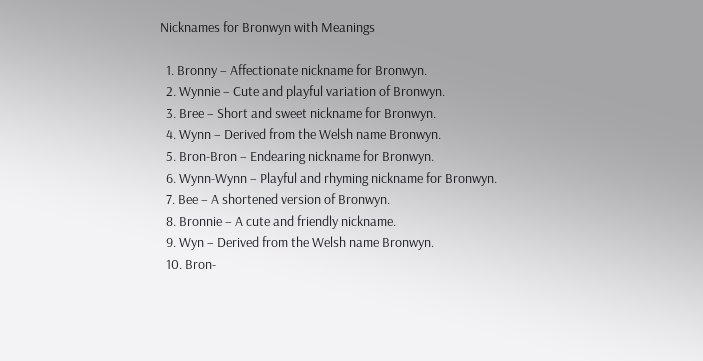Nicknames for Bronwyn with Meanings

  1. Bronny – Affectionate nickname for Bronwyn.
  2. Wynnie – Cute and playful variation of Bronwyn.
  3. Bree – Short and sweet nickname for Bronwyn.
  4. Wynn – Derived from the Welsh name Bronwyn.
  5. Bron-Bron – Endearing nickname for Bronwyn.
  6. Wynn-Wynn – Playful and rhyming nickname for Bronwyn.
  7. Bee – A shortened version of Bronwyn.
  8. Bronnie – A cute and friendly nickname.
  9. Wyn – Derived from the Welsh name Bronwyn.
  10. Bron-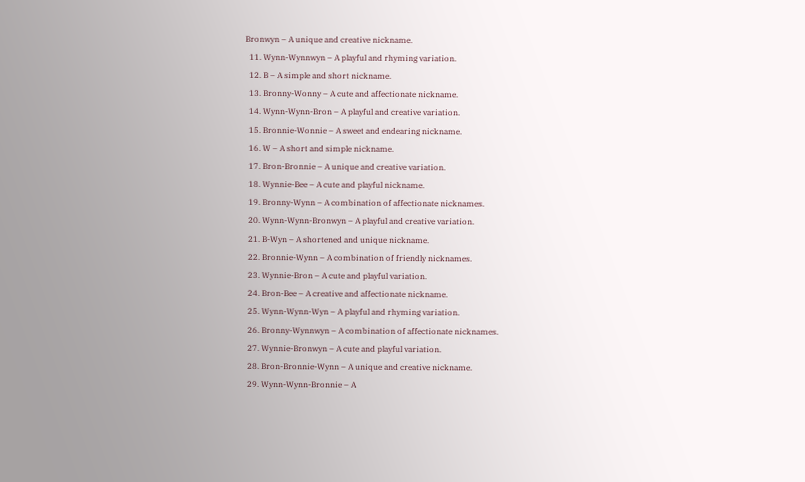Bronwyn – A unique and creative nickname.
  11. Wynn-Wynnwyn – A playful and rhyming variation.
  12. B – A simple and short nickname.
  13. Bronny-Wonny – A cute and affectionate nickname.
  14. Wynn-Wynn-Bron – A playful and creative variation.
  15. Bronnie-Wonnie – A sweet and endearing nickname.
  16. W – A short and simple nickname.
  17. Bron-Bronnie – A unique and creative variation.
  18. Wynnie-Bee – A cute and playful nickname.
  19. Bronny-Wynn – A combination of affectionate nicknames.
  20. Wynn-Wynn-Bronwyn – A playful and creative variation.
  21. B-Wyn – A shortened and unique nickname.
  22. Bronnie-Wynn – A combination of friendly nicknames.
  23. Wynnie-Bron – A cute and playful variation.
  24. Bron-Bee – A creative and affectionate nickname.
  25. Wynn-Wynn-Wyn – A playful and rhyming variation.
  26. Bronny-Wynnwyn – A combination of affectionate nicknames.
  27. Wynnie-Bronwyn – A cute and playful variation.
  28. Bron-Bronnie-Wynn – A unique and creative nickname.
  29. Wynn-Wynn-Bronnie – A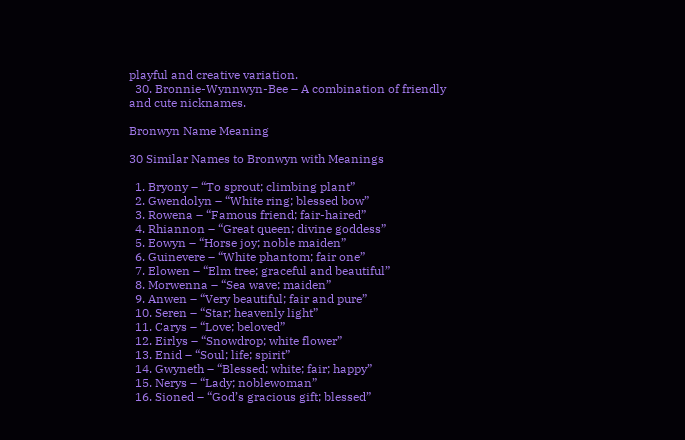playful and creative variation.
  30. Bronnie-Wynnwyn-Bee – A combination of friendly and cute nicknames.

Bronwyn Name Meaning

30 Similar Names to Bronwyn with Meanings

  1. Bryony – “To sprout; climbing plant”
  2. Gwendolyn – “White ring; blessed bow”
  3. Rowena – “Famous friend; fair-haired”
  4. Rhiannon – “Great queen; divine goddess”
  5. Eowyn – “Horse joy; noble maiden”
  6. Guinevere – “White phantom; fair one”
  7. Elowen – “Elm tree; graceful and beautiful”
  8. Morwenna – “Sea wave; maiden”
  9. Anwen – “Very beautiful; fair and pure”
  10. Seren – “Star; heavenly light”
  11. Carys – “Love; beloved”
  12. Eirlys – “Snowdrop; white flower”
  13. Enid – “Soul; life; spirit”
  14. Gwyneth – “Blessed; white; fair; happy”
  15. Nerys – “Lady; noblewoman”
  16. Sioned – “God’s gracious gift; blessed”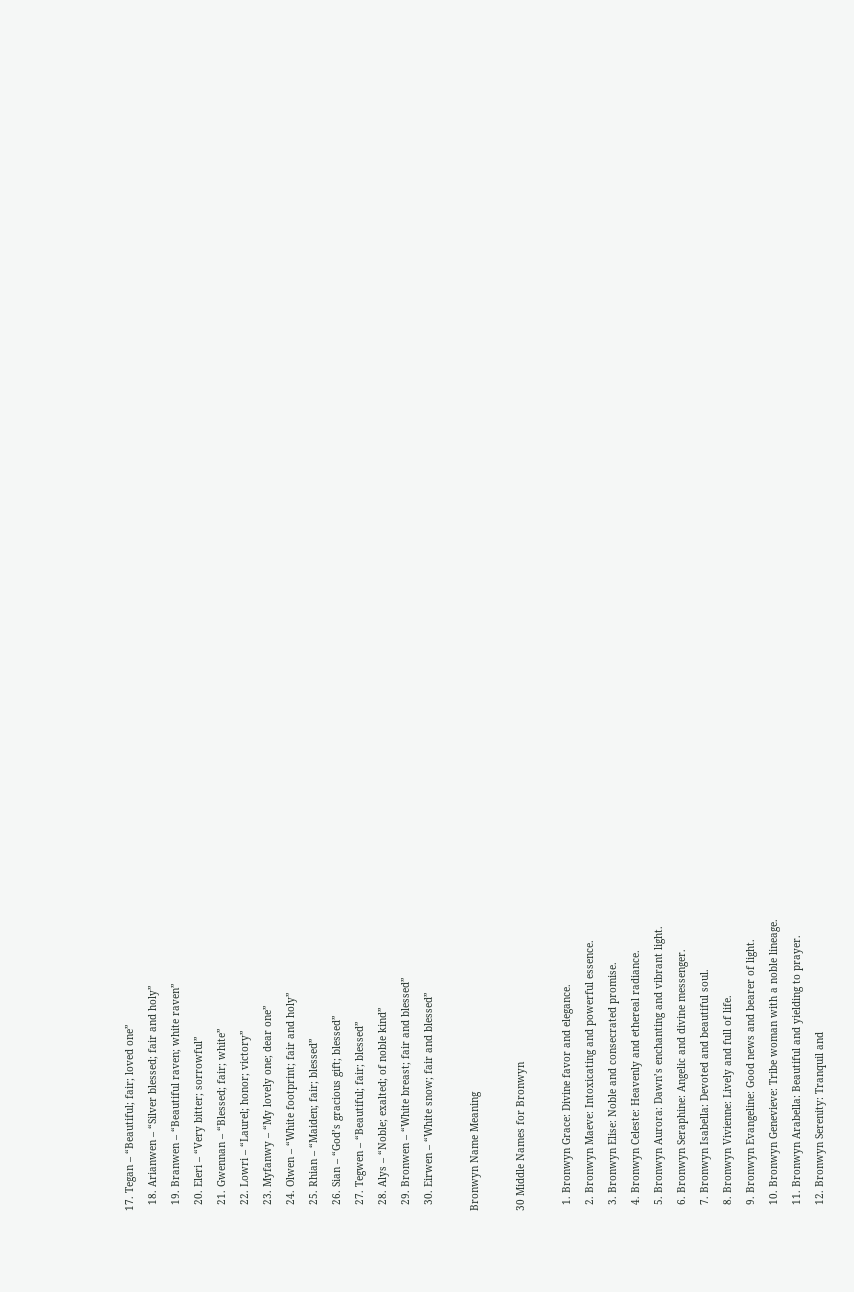17. Tegan – “Beautiful; fair; loved one”
  18. Arianwen – “Silver blessed; fair and holy”
  19. Branwen – “Beautiful raven; white raven”
  20. Eleri – “Very bitter; sorrowful”
  21. Gwennan – “Blessed; fair; white”
  22. Lowri – “Laurel; honor; victory”
  23. Myfanwy – “My lovely one; dear one”
  24. Olwen – “White footprint; fair and holy”
  25. Rhian – “Maiden; fair; blessed”
  26. Sian – “God’s gracious gift; blessed”
  27. Tegwen – “Beautiful; fair; blessed”
  28. Alys – “Noble; exalted; of noble kind”
  29. Bronwen – “White breast; fair and blessed”
  30. Eirwen – “White snow; fair and blessed”

Bronwyn Name Meaning

30 Middle Names for Bronwyn

  1. Bronwyn Grace: Divine favor and elegance.
  2. Bronwyn Maeve: Intoxicating and powerful essence.
  3. Bronwyn Elise: Noble and consecrated promise.
  4. Bronwyn Celeste: Heavenly and ethereal radiance.
  5. Bronwyn Aurora: Dawn’s enchanting and vibrant light.
  6. Bronwyn Seraphine: Angelic and divine messenger.
  7. Bronwyn Isabella: Devoted and beautiful soul.
  8. Bronwyn Vivienne: Lively and full of life.
  9. Bronwyn Evangeline: Good news and bearer of light.
  10. Bronwyn Genevieve: Tribe woman with a noble lineage.
  11. Bronwyn Arabella: Beautiful and yielding to prayer.
  12. Bronwyn Serenity: Tranquil and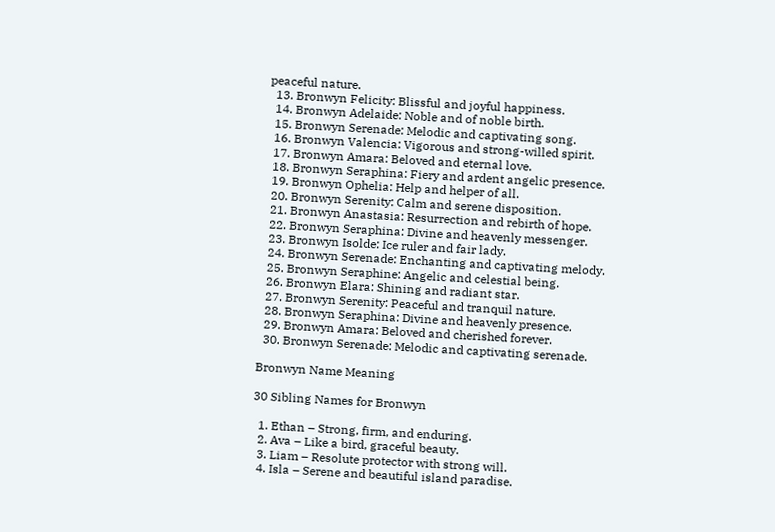peaceful nature.
  13. Bronwyn Felicity: Blissful and joyful happiness.
  14. Bronwyn Adelaide: Noble and of noble birth.
  15. Bronwyn Serenade: Melodic and captivating song.
  16. Bronwyn Valencia: Vigorous and strong-willed spirit.
  17. Bronwyn Amara: Beloved and eternal love.
  18. Bronwyn Seraphina: Fiery and ardent angelic presence.
  19. Bronwyn Ophelia: Help and helper of all.
  20. Bronwyn Serenity: Calm and serene disposition.
  21. Bronwyn Anastasia: Resurrection and rebirth of hope.
  22. Bronwyn Seraphina: Divine and heavenly messenger.
  23. Bronwyn Isolde: Ice ruler and fair lady.
  24. Bronwyn Serenade: Enchanting and captivating melody.
  25. Bronwyn Seraphine: Angelic and celestial being.
  26. Bronwyn Elara: Shining and radiant star.
  27. Bronwyn Serenity: Peaceful and tranquil nature.
  28. Bronwyn Seraphina: Divine and heavenly presence.
  29. Bronwyn Amara: Beloved and cherished forever.
  30. Bronwyn Serenade: Melodic and captivating serenade.

Bronwyn Name Meaning

30 Sibling Names for Bronwyn

  1. Ethan – Strong, firm, and enduring.
  2. Ava – Like a bird, graceful beauty.
  3. Liam – Resolute protector with strong will.
  4. Isla – Serene and beautiful island paradise.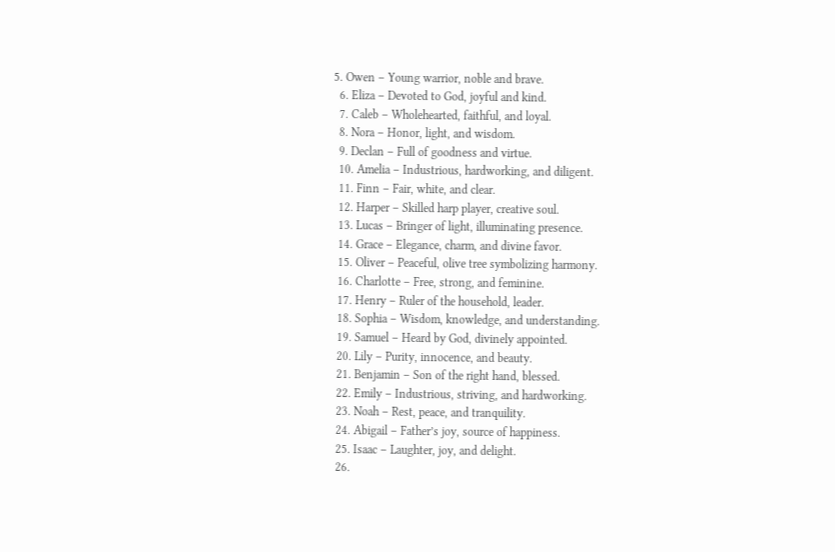5. Owen – Young warrior, noble and brave.
  6. Eliza – Devoted to God, joyful and kind.
  7. Caleb – Wholehearted, faithful, and loyal.
  8. Nora – Honor, light, and wisdom.
  9. Declan – Full of goodness and virtue.
  10. Amelia – Industrious, hardworking, and diligent.
  11. Finn – Fair, white, and clear.
  12. Harper – Skilled harp player, creative soul.
  13. Lucas – Bringer of light, illuminating presence.
  14. Grace – Elegance, charm, and divine favor.
  15. Oliver – Peaceful, olive tree symbolizing harmony.
  16. Charlotte – Free, strong, and feminine.
  17. Henry – Ruler of the household, leader.
  18. Sophia – Wisdom, knowledge, and understanding.
  19. Samuel – Heard by God, divinely appointed.
  20. Lily – Purity, innocence, and beauty.
  21. Benjamin – Son of the right hand, blessed.
  22. Emily – Industrious, striving, and hardworking.
  23. Noah – Rest, peace, and tranquility.
  24. Abigail – Father’s joy, source of happiness.
  25. Isaac – Laughter, joy, and delight.
  26.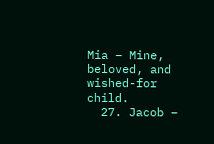Mia – Mine, beloved, and wished-for child.
  27. Jacob –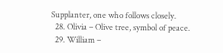Supplanter, one who follows closely.
  28. Olivia – Olive tree, symbol of peace.
  29. William –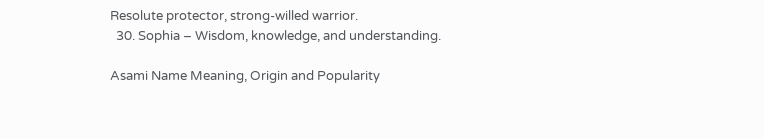Resolute protector, strong-willed warrior.
  30. Sophia – Wisdom, knowledge, and understanding.

Asami Name Meaning, Origin and Popularity